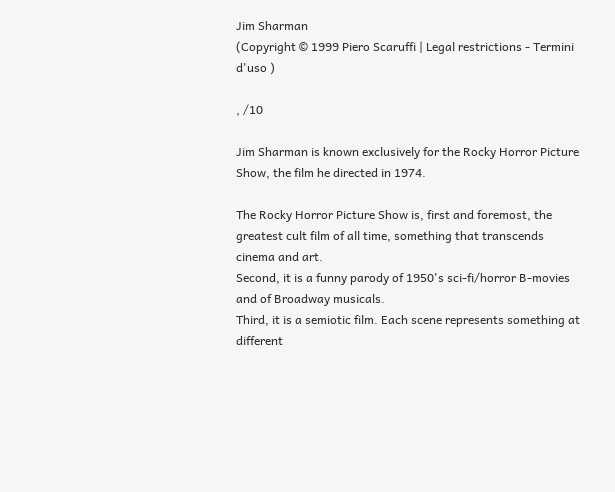Jim Sharman
(Copyright © 1999 Piero Scaruffi | Legal restrictions - Termini d'uso )

, /10

Jim Sharman is known exclusively for the Rocky Horror Picture Show, the film he directed in 1974.

The Rocky Horror Picture Show is, first and foremost, the greatest cult film of all time, something that transcends cinema and art.
Second, it is a funny parody of 1950's sci-fi/horror B-movies and of Broadway musicals.
Third, it is a semiotic film. Each scene represents something at different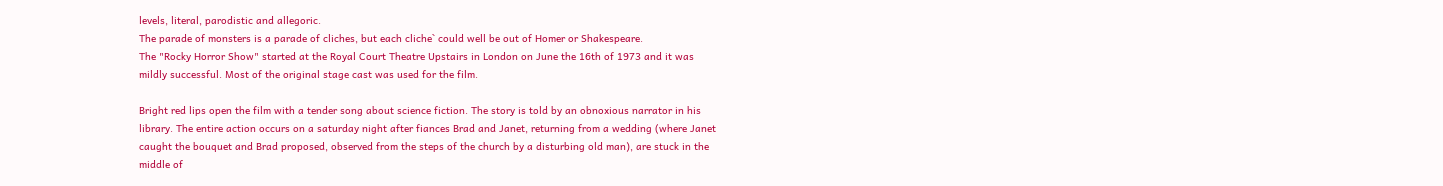levels, literal, parodistic and allegoric.
The parade of monsters is a parade of cliches, but each cliche` could well be out of Homer or Shakespeare.
The "Rocky Horror Show" started at the Royal Court Theatre Upstairs in London on June the 16th of 1973 and it was mildly successful. Most of the original stage cast was used for the film.

Bright red lips open the film with a tender song about science fiction. The story is told by an obnoxious narrator in his library. The entire action occurs on a saturday night after fiances Brad and Janet, returning from a wedding (where Janet caught the bouquet and Brad proposed, observed from the steps of the church by a disturbing old man), are stuck in the middle of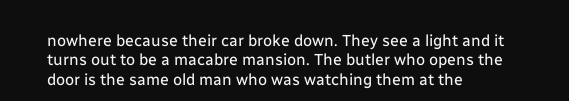nowhere because their car broke down. They see a light and it turns out to be a macabre mansion. The butler who opens the door is the same old man who was watching them at the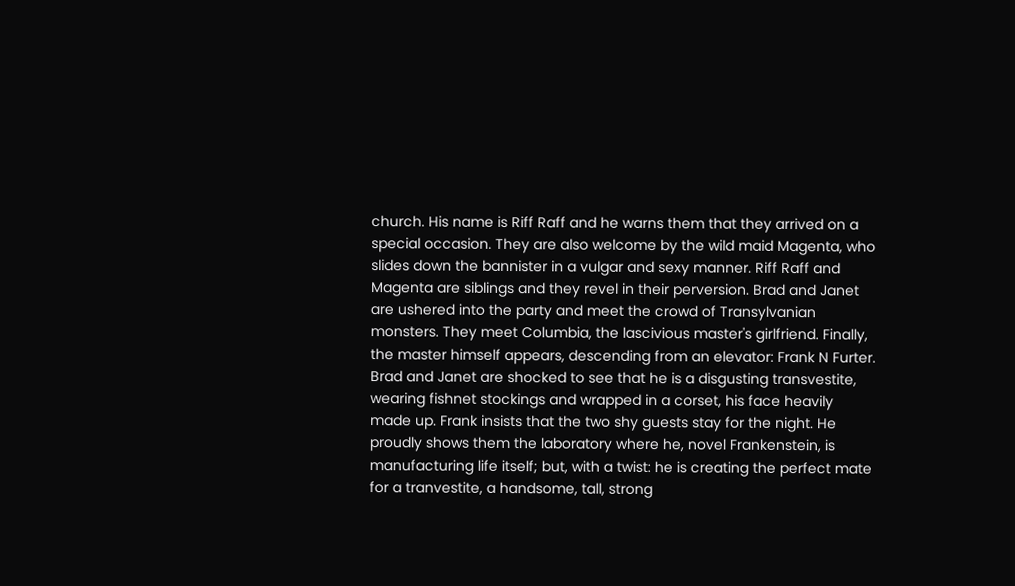church. His name is Riff Raff and he warns them that they arrived on a special occasion. They are also welcome by the wild maid Magenta, who slides down the bannister in a vulgar and sexy manner. Riff Raff and Magenta are siblings and they revel in their perversion. Brad and Janet are ushered into the party and meet the crowd of Transylvanian monsters. They meet Columbia, the lascivious master's girlfriend. Finally, the master himself appears, descending from an elevator: Frank N Furter. Brad and Janet are shocked to see that he is a disgusting transvestite, wearing fishnet stockings and wrapped in a corset, his face heavily made up. Frank insists that the two shy guests stay for the night. He proudly shows them the laboratory where he, novel Frankenstein, is manufacturing life itself; but, with a twist: he is creating the perfect mate for a tranvestite, a handsome, tall, strong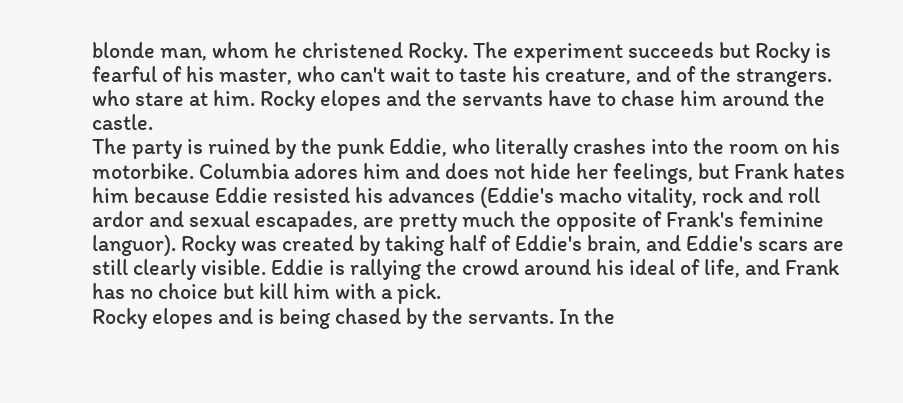blonde man, whom he christened Rocky. The experiment succeeds but Rocky is fearful of his master, who can't wait to taste his creature, and of the strangers. who stare at him. Rocky elopes and the servants have to chase him around the castle.
The party is ruined by the punk Eddie, who literally crashes into the room on his motorbike. Columbia adores him and does not hide her feelings, but Frank hates him because Eddie resisted his advances (Eddie's macho vitality, rock and roll ardor and sexual escapades, are pretty much the opposite of Frank's feminine languor). Rocky was created by taking half of Eddie's brain, and Eddie's scars are still clearly visible. Eddie is rallying the crowd around his ideal of life, and Frank has no choice but kill him with a pick.
Rocky elopes and is being chased by the servants. In the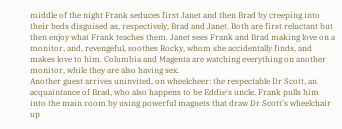middle of the night Frank seduces first Janet and then Brad by creeping into their beds disguised as, respectively, Brad and Janet. Both are first reluctant but then enjoy what Frank teaches them. Janet sees Frank and Brad making love on a monitor, and, revengeful, soothes Rocky, whom she accidentally finds, and makes love to him. Columbia and Magenta are watching everything on another monitor, while they are also having sex.
Another guest arrives uninvited, on wheelcheer: the respectable Dr Scott, an acquaintance of Brad, who also happens to be Eddie's uncle. Frank pulls him into the main room by using powerful magnets that draw Dr Scott's wheelchair up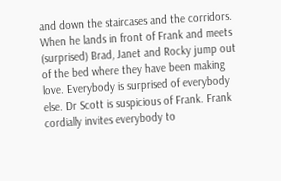and down the staircases and the corridors. When he lands in front of Frank and meets (surprised) Brad, Janet and Rocky jump out of the bed where they have been making love. Everybody is surprised of everybody else. Dr Scott is suspicious of Frank. Frank cordially invites everybody to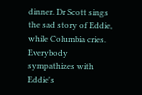dinner. Dr Scott sings the sad story of Eddie, while Columbia cries. Everybody sympathizes with Eddie's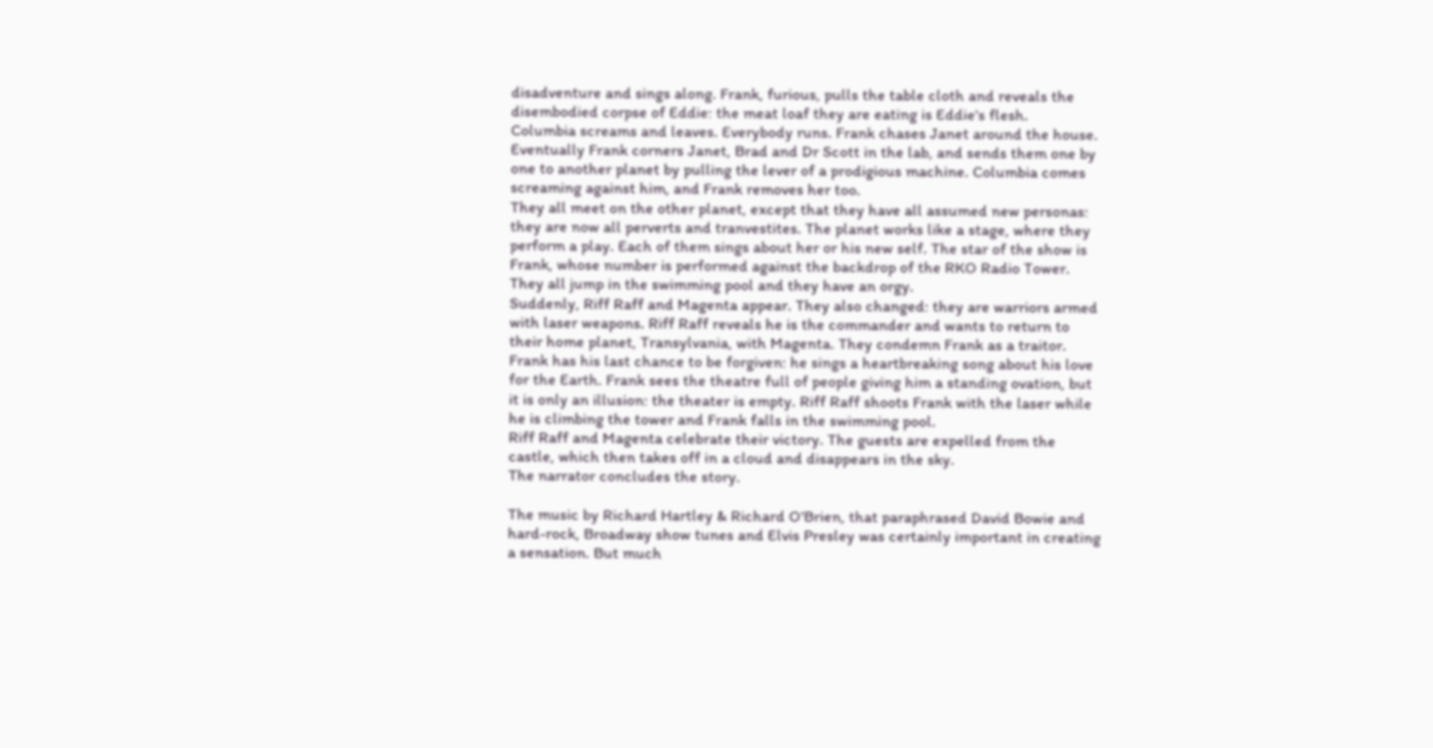disadventure and sings along. Frank, furious, pulls the table cloth and reveals the disembodied corpse of Eddie: the meat loaf they are eating is Eddie's flesh.
Columbia screams and leaves. Everybody runs. Frank chases Janet around the house. Eventually Frank corners Janet, Brad and Dr Scott in the lab, and sends them one by one to another planet by pulling the lever of a prodigious machine. Columbia comes screaming against him, and Frank removes her too.
They all meet on the other planet, except that they have all assumed new personas: they are now all perverts and tranvestites. The planet works like a stage, where they perform a play. Each of them sings about her or his new self. The star of the show is Frank, whose number is performed against the backdrop of the RKO Radio Tower. They all jump in the swimming pool and they have an orgy.
Suddenly, Riff Raff and Magenta appear. They also changed: they are warriors armed with laser weapons. Riff Raff reveals he is the commander and wants to return to their home planet, Transylvania, with Magenta. They condemn Frank as a traitor. Frank has his last chance to be forgiven: he sings a heartbreaking song about his love for the Earth. Frank sees the theatre full of people giving him a standing ovation, but it is only an illusion: the theater is empty. Riff Raff shoots Frank with the laser while he is climbing the tower and Frank falls in the swimming pool.
Riff Raff and Magenta celebrate their victory. The guests are expelled from the castle, which then takes off in a cloud and disappears in the sky.
The narrator concludes the story.

The music by Richard Hartley & Richard O'Brien, that paraphrased David Bowie and hard-rock, Broadway show tunes and Elvis Presley was certainly important in creating a sensation. But much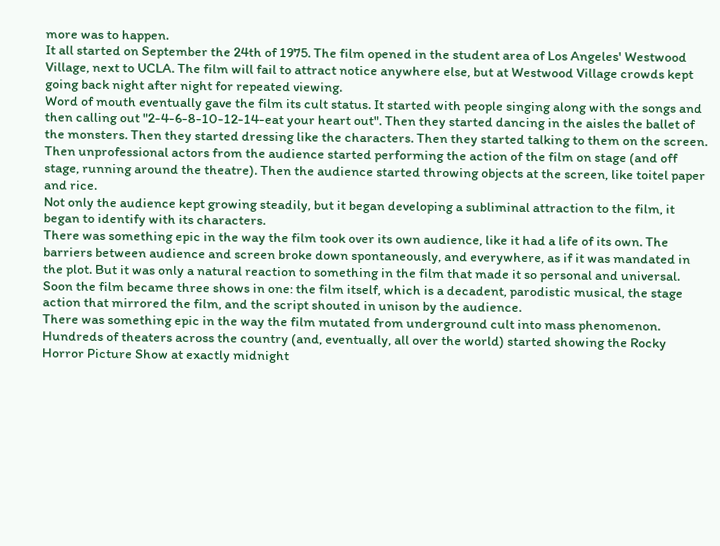more was to happen.
It all started on September the 24th of 1975. The film opened in the student area of Los Angeles' Westwood Village, next to UCLA. The film will fail to attract notice anywhere else, but at Westwood Village crowds kept going back night after night for repeated viewing.
Word of mouth eventually gave the film its cult status. It started with people singing along with the songs and then calling out "2-4-6-8-10-12-14-eat your heart out". Then they started dancing in the aisles the ballet of the monsters. Then they started dressing like the characters. Then they started talking to them on the screen. Then unprofessional actors from the audience started performing the action of the film on stage (and off stage, running around the theatre). Then the audience started throwing objects at the screen, like toitel paper and rice.
Not only the audience kept growing steadily, but it began developing a subliminal attraction to the film, it began to identify with its characters.
There was something epic in the way the film took over its own audience, like it had a life of its own. The barriers between audience and screen broke down spontaneously, and everywhere, as if it was mandated in the plot. But it was only a natural reaction to something in the film that made it so personal and universal.
Soon the film became three shows in one: the film itself, which is a decadent, parodistic musical, the stage action that mirrored the film, and the script shouted in unison by the audience.
There was something epic in the way the film mutated from underground cult into mass phenomenon. Hundreds of theaters across the country (and, eventually, all over the world) started showing the Rocky Horror Picture Show at exactly midnight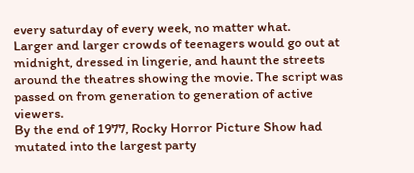every saturday of every week, no matter what.
Larger and larger crowds of teenagers would go out at midnight, dressed in lingerie, and haunt the streets around the theatres showing the movie. The script was passed on from generation to generation of active viewers.
By the end of 1977, Rocky Horror Picture Show had mutated into the largest party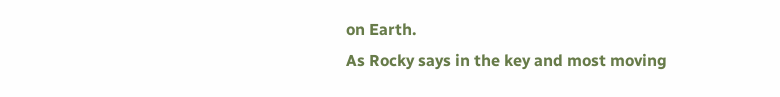on Earth.
As Rocky says in the key and most moving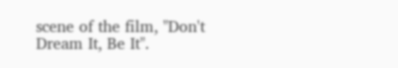scene of the film, "Don't Dream It, Be It".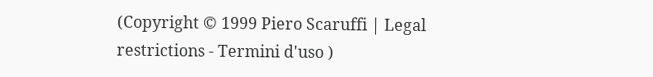(Copyright © 1999 Piero Scaruffi | Legal restrictions - Termini d'uso )